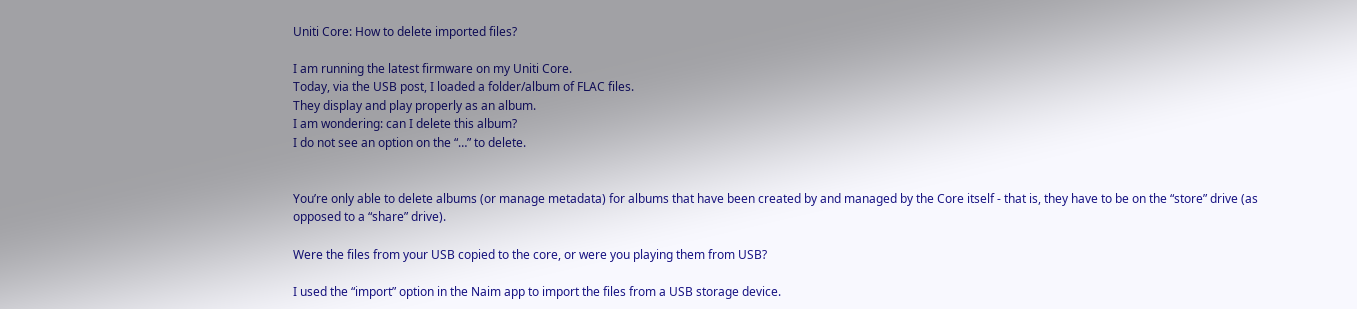Uniti Core: How to delete imported files?

I am running the latest firmware on my Uniti Core.
Today, via the USB post, I loaded a folder/album of FLAC files.
They display and play properly as an album.
I am wondering: can I delete this album?
I do not see an option on the “…” to delete.


You’re only able to delete albums (or manage metadata) for albums that have been created by and managed by the Core itself - that is, they have to be on the “store” drive (as opposed to a “share” drive).

Were the files from your USB copied to the core, or were you playing them from USB?

I used the “import” option in the Naim app to import the files from a USB storage device.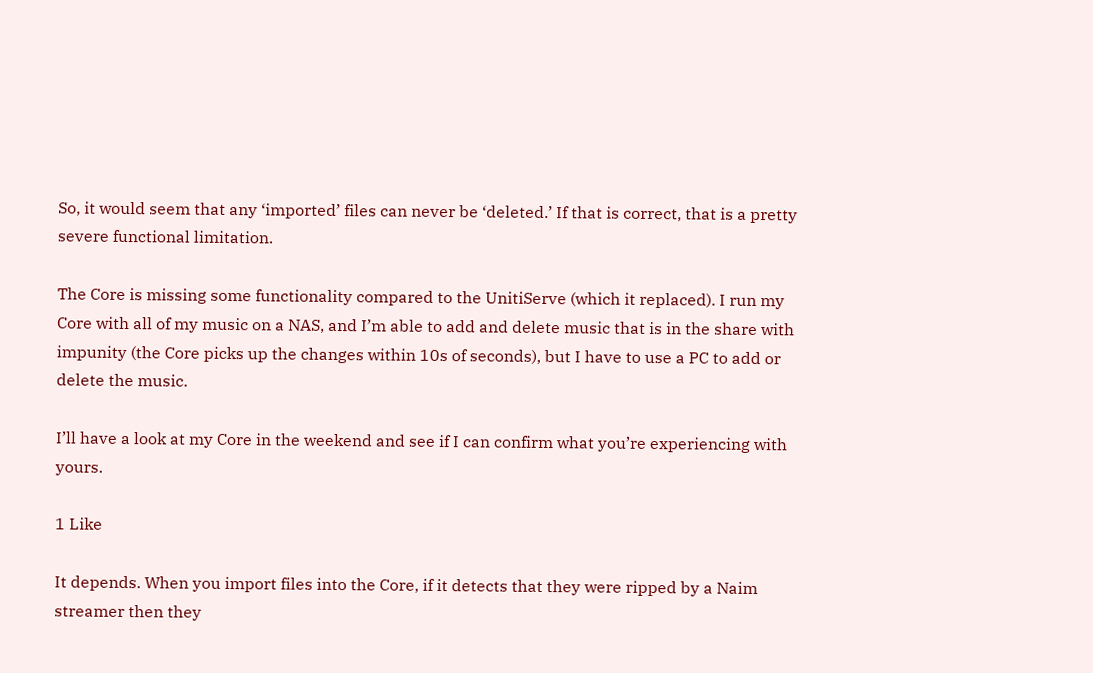So, it would seem that any ‘imported’ files can never be ‘deleted.’ If that is correct, that is a pretty severe functional limitation.

The Core is missing some functionality compared to the UnitiServe (which it replaced). I run my Core with all of my music on a NAS, and I’m able to add and delete music that is in the share with impunity (the Core picks up the changes within 10s of seconds), but I have to use a PC to add or delete the music.

I’ll have a look at my Core in the weekend and see if I can confirm what you’re experiencing with yours.

1 Like

It depends. When you import files into the Core, if it detects that they were ripped by a Naim streamer then they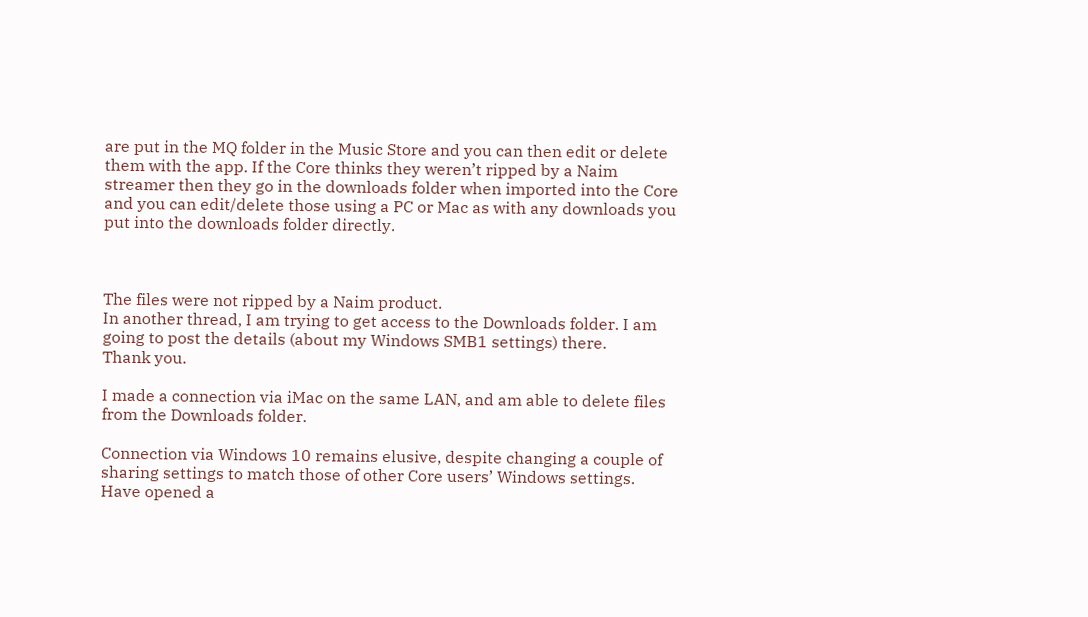are put in the MQ folder in the Music Store and you can then edit or delete them with the app. If the Core thinks they weren’t ripped by a Naim streamer then they go in the downloads folder when imported into the Core and you can edit/delete those using a PC or Mac as with any downloads you put into the downloads folder directly.



The files were not ripped by a Naim product.
In another thread, I am trying to get access to the Downloads folder. I am going to post the details (about my Windows SMB1 settings) there.
Thank you.

I made a connection via iMac on the same LAN, and am able to delete files from the Downloads folder.

Connection via Windows 10 remains elusive, despite changing a couple of sharing settings to match those of other Core users’ Windows settings.
Have opened a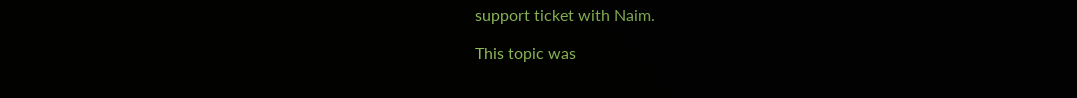support ticket with Naim.

This topic was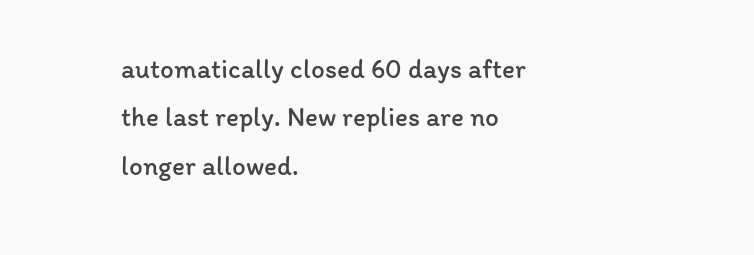automatically closed 60 days after the last reply. New replies are no longer allowed.